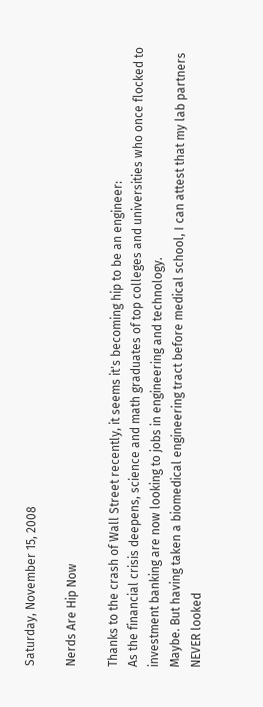Saturday, November 15, 2008

Nerds Are Hip Now

Thanks to the crash of Wall Street recently, it seems it's becoming hip to be an engineer:
As the financial crisis deepens, science and math graduates of top colleges and universities who once flocked to investment banking are now looking to jobs in engineering and technology.
Maybe. But having taken a biomedical engineering tract before medical school, I can attest that my lab partners NEVER looked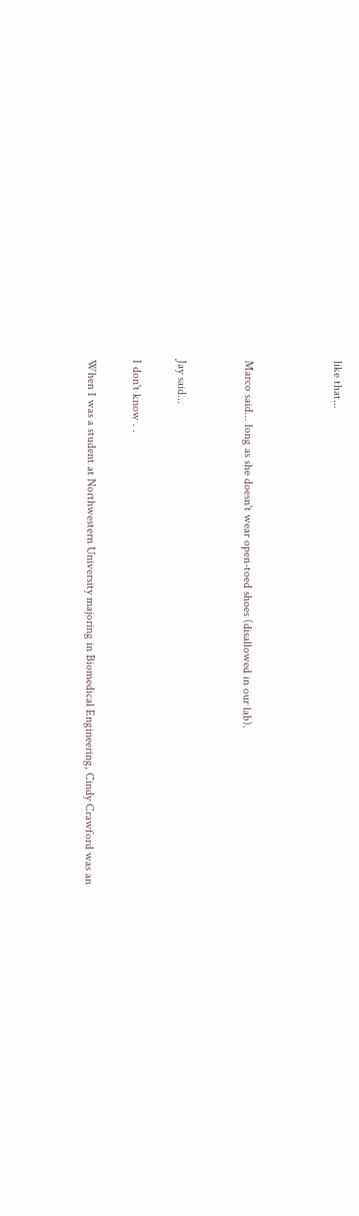like that...



Marco said... long as she doesn't wear open-toed shoes (disallowed in our lab).


Jay said...

I don't know . .

When I was a student at Northwestern University majoring in Biomedical Engineering, Cindy Crawford was an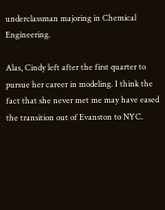underclassman majoring in Chemical Engineering.

Alas, Cindy left after the first quarter to pursue her career in modeling. I think the fact that she never met me may have eased the transition out of Evanston to NYC.